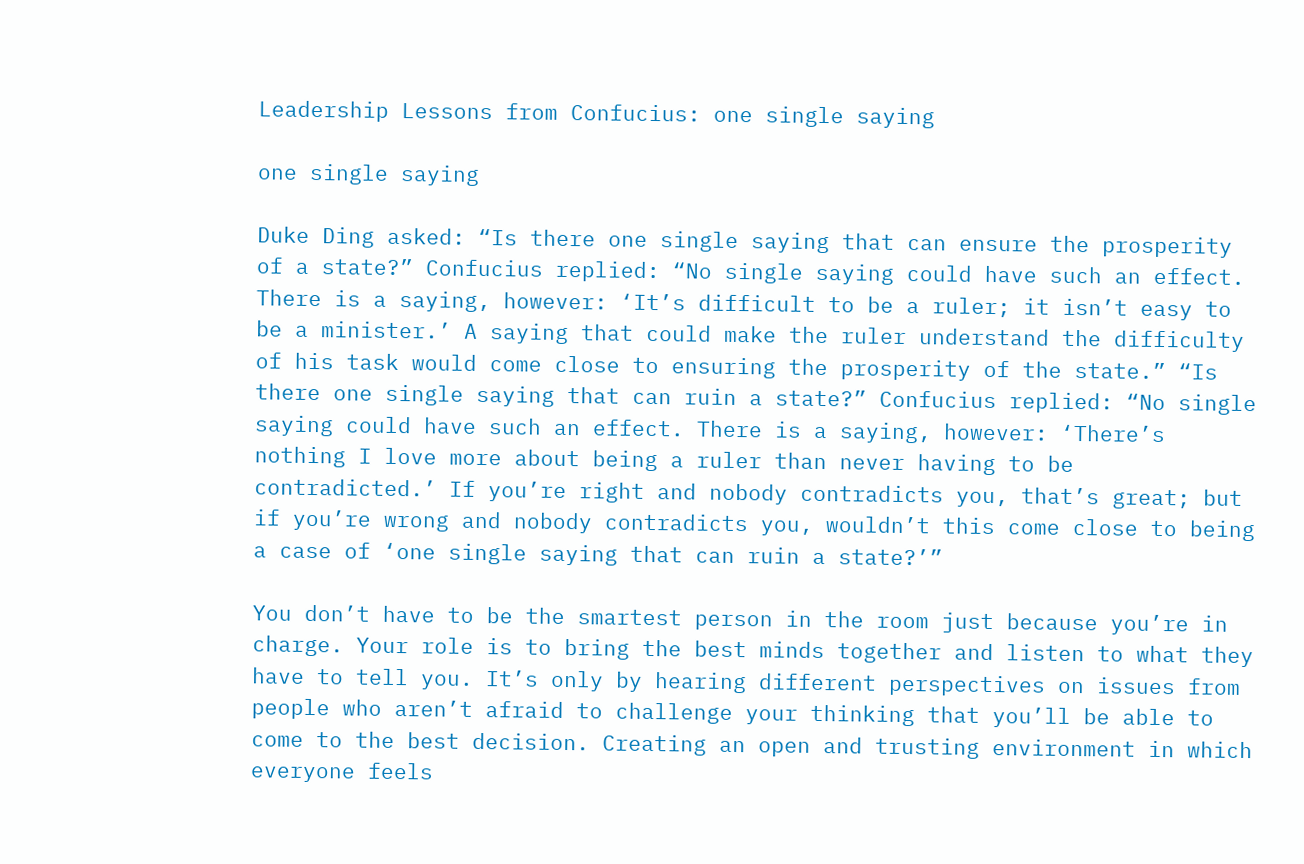Leadership Lessons from Confucius: one single saying

one single saying

Duke Ding asked: “Is there one single saying that can ensure the prosperity of a state?” Confucius replied: “No single saying could have such an effect. There is a saying, however: ‘It’s difficult to be a ruler; it isn’t easy to be a minister.’ A saying that could make the ruler understand the difficulty of his task would come close to ensuring the prosperity of the state.” “Is there one single saying that can ruin a state?” Confucius replied: “No single saying could have such an effect. There is a saying, however: ‘There’s nothing I love more about being a ruler than never having to be contradicted.’ If you’re right and nobody contradicts you, that’s great; but if you’re wrong and nobody contradicts you, wouldn’t this come close to being a case of ‘one single saying that can ruin a state?’”

You don’t have to be the smartest person in the room just because you’re in charge. Your role is to bring the best minds together and listen to what they have to tell you. It’s only by hearing different perspectives on issues from people who aren’t afraid to challenge your thinking that you’ll be able to come to the best decision. Creating an open and trusting environment in which everyone feels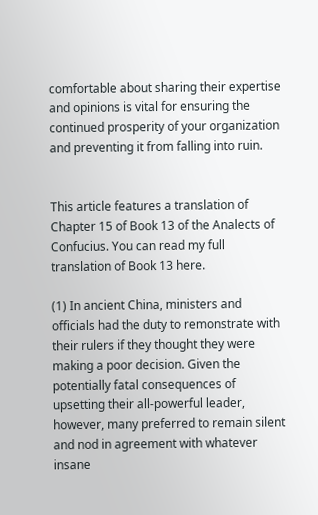comfortable about sharing their expertise and opinions is vital for ensuring the continued prosperity of your organization and preventing it from falling into ruin.


This article features a translation of Chapter 15 of Book 13 of the Analects of Confucius. You can read my full translation of Book 13 here.

(1) In ancient China, ministers and officials had the duty to remonstrate with their rulers if they thought they were making a poor decision. Given the potentially fatal consequences of upsetting their all-powerful leader, however, many preferred to remain silent and nod in agreement with whatever insane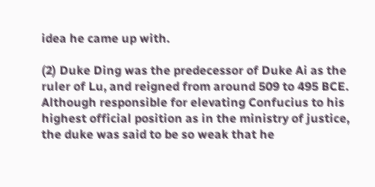idea he came up with.

(2) Duke Ding was the predecessor of Duke Ai as the ruler of Lu, and reigned from around 509 to 495 BCE. Although responsible for elevating Confucius to his highest official position as in the ministry of justice, the duke was said to be so weak that he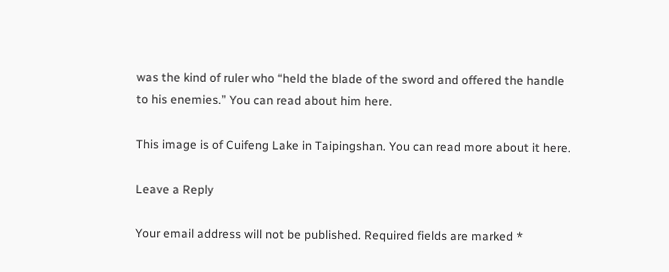was the kind of ruler who “held the blade of the sword and offered the handle to his enemies.” You can read about him here.

This image is of Cuifeng Lake in Taipingshan. You can read more about it here.

Leave a Reply

Your email address will not be published. Required fields are marked *